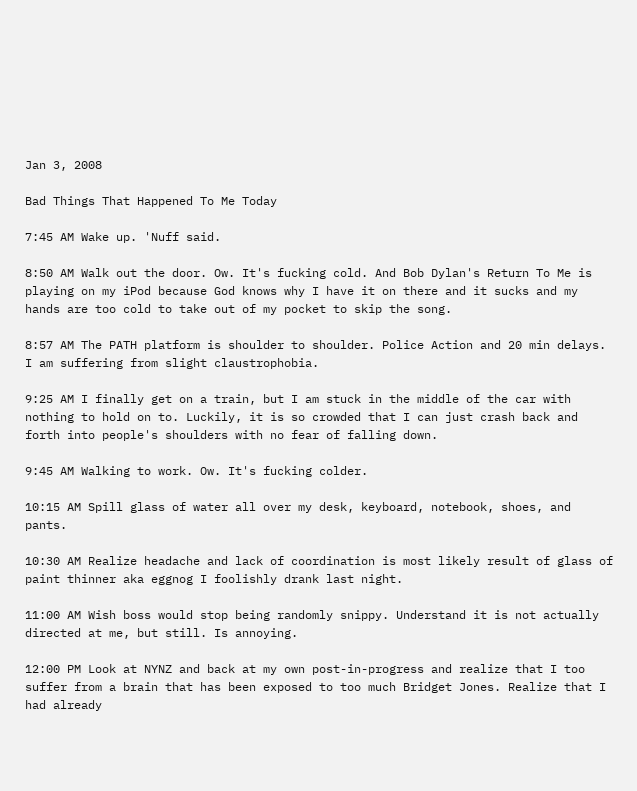Jan 3, 2008

Bad Things That Happened To Me Today

7:45 AM Wake up. 'Nuff said.

8:50 AM Walk out the door. Ow. It's fucking cold. And Bob Dylan's Return To Me is playing on my iPod because God knows why I have it on there and it sucks and my hands are too cold to take out of my pocket to skip the song.

8:57 AM The PATH platform is shoulder to shoulder. Police Action and 20 min delays. I am suffering from slight claustrophobia.

9:25 AM I finally get on a train, but I am stuck in the middle of the car with nothing to hold on to. Luckily, it is so crowded that I can just crash back and forth into people's shoulders with no fear of falling down.

9:45 AM Walking to work. Ow. It's fucking colder.

10:15 AM Spill glass of water all over my desk, keyboard, notebook, shoes, and pants.

10:30 AM Realize headache and lack of coordination is most likely result of glass of paint thinner aka eggnog I foolishly drank last night.

11:00 AM Wish boss would stop being randomly snippy. Understand it is not actually directed at me, but still. Is annoying.

12:00 PM Look at NYNZ and back at my own post-in-progress and realize that I too suffer from a brain that has been exposed to too much Bridget Jones. Realize that I had already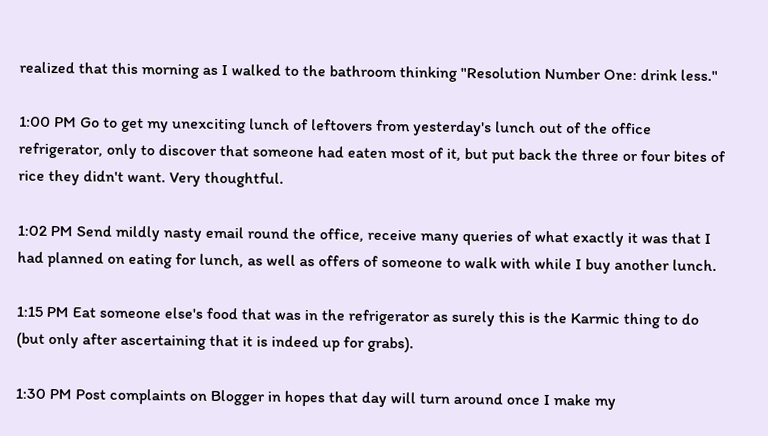realized that this morning as I walked to the bathroom thinking "Resolution Number One: drink less."

1:00 PM Go to get my unexciting lunch of leftovers from yesterday's lunch out of the office refrigerator, only to discover that someone had eaten most of it, but put back the three or four bites of rice they didn't want. Very thoughtful.

1:02 PM Send mildly nasty email round the office, receive many queries of what exactly it was that I had planned on eating for lunch, as well as offers of someone to walk with while I buy another lunch.

1:15 PM Eat someone else's food that was in the refrigerator as surely this is the Karmic thing to do (but only after ascertaining that it is indeed up for grabs).

1:30 PM Post complaints on Blogger in hopes that day will turn around once I make my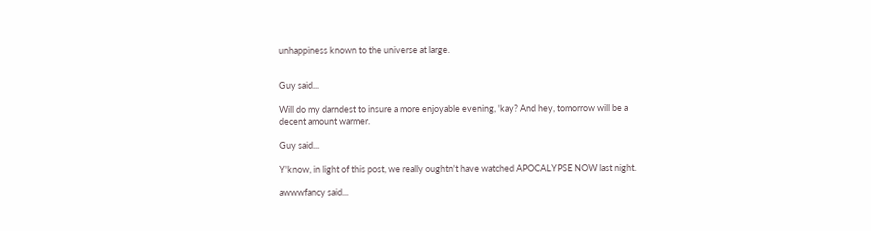unhappiness known to the universe at large.


Guy said...

Will do my darndest to insure a more enjoyable evening, 'kay? And hey, tomorrow will be a decent amount warmer.

Guy said...

Y'know, in light of this post, we really oughtn't have watched APOCALYPSE NOW last night.

awwwfancy said...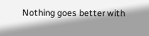Nothing goes better with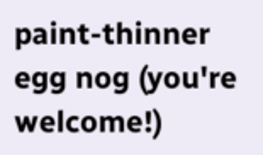paint-thinner egg nog (you're welcome!)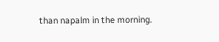than napalm in the morning.